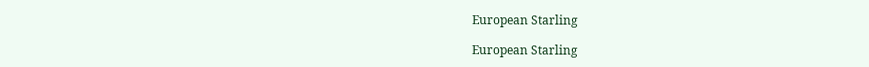European Starling

European Starling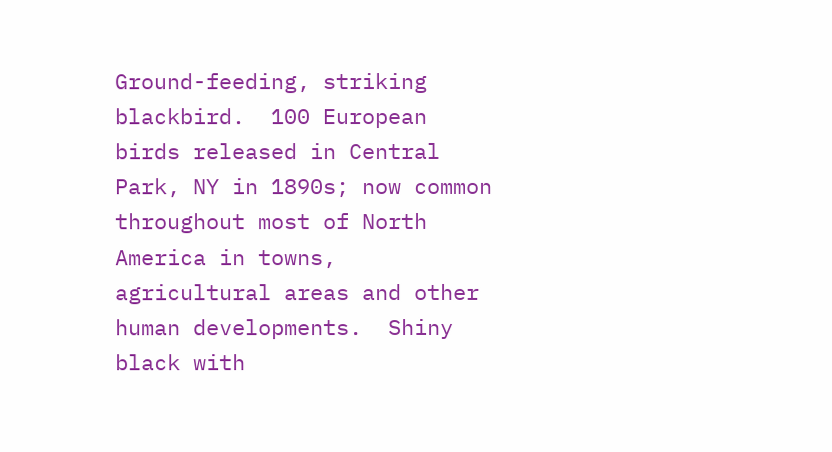Ground-feeding, striking blackbird.  100 European birds released in Central Park, NY in 1890s; now common throughout most of North America in towns, agricultural areas and other human developments.  Shiny black with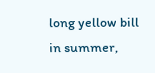long yellow bill in summer,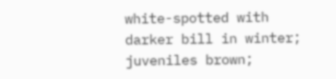white-spotted with darker bill in winter; juveniles brown;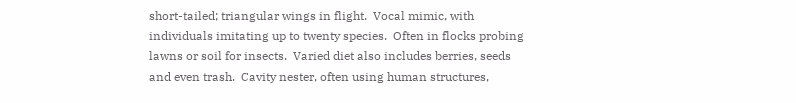short-tailed; triangular wings in flight.  Vocal mimic, with individuals imitating up to twenty species.  Often in flocks probing lawns or soil for insects.  Varied diet also includes berries, seeds and even trash.  Cavity nester, often using human structures,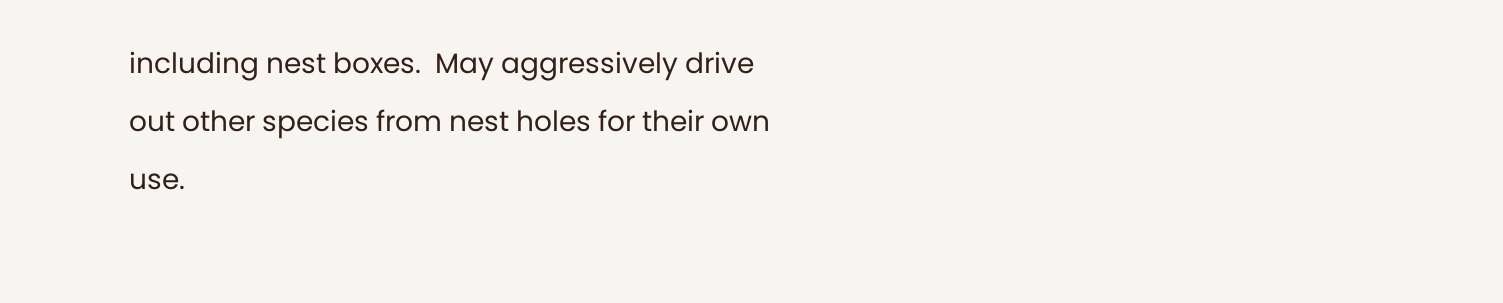including nest boxes.  May aggressively drive out other species from nest holes for their own use.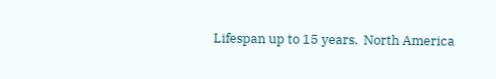Lifespan up to 15 years.  North America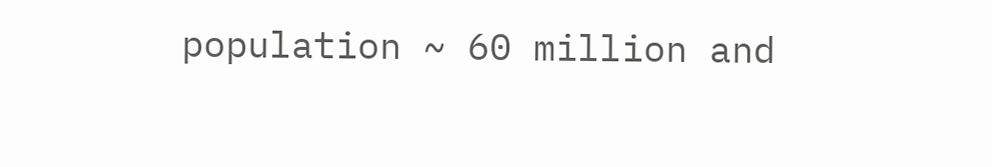population ~ 60 million and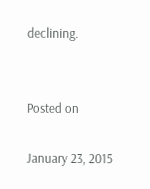declining.


Posted on

January 23, 2015